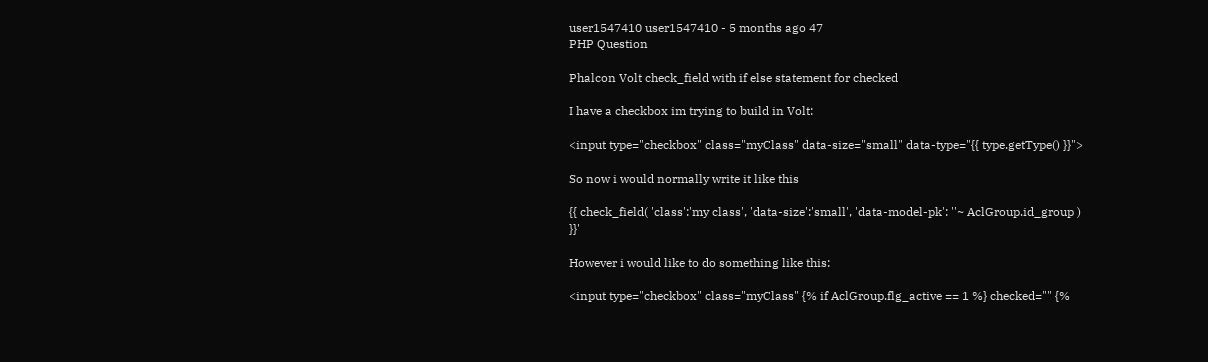user1547410 user1547410 - 5 months ago 47
PHP Question

Phalcon Volt check_field with if else statement for checked

I have a checkbox im trying to build in Volt:

<input type="checkbox" class="myClass" data-size="small" data-type="{{ type.getType() }}">

So now i would normally write it like this

{{ check_field( 'class':'my class', 'data-size':'small', 'data-model-pk': ''~ AclGroup.id_group ) }}'

However i would like to do something like this:

<input type="checkbox" class="myClass" {% if AclGroup.flg_active == 1 %} checked="" {%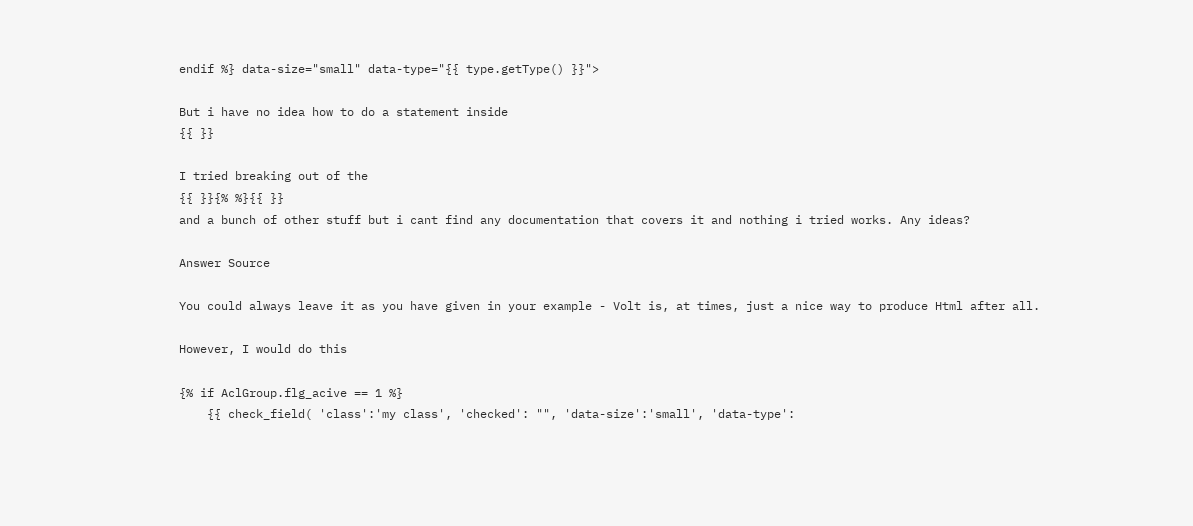endif %} data-size="small" data-type="{{ type.getType() }}">

But i have no idea how to do a statement inside
{{ }}

I tried breaking out of the
{{ }}{% %}{{ }}
and a bunch of other stuff but i cant find any documentation that covers it and nothing i tried works. Any ideas?

Answer Source

You could always leave it as you have given in your example - Volt is, at times, just a nice way to produce Html after all.

However, I would do this

{% if AclGroup.flg_acive == 1 %}
    {{ check_field( 'class':'my class', 'checked': "", 'data-size':'small', 'data-type':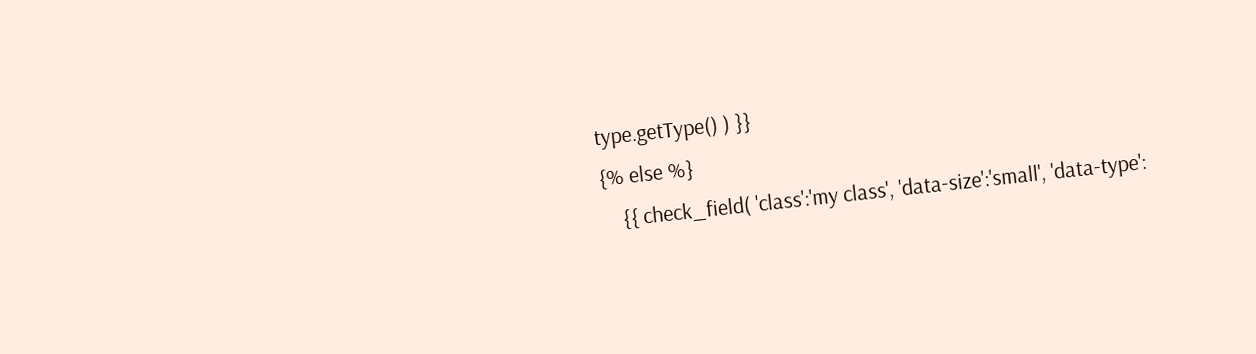type.getType() ) }}
{% else %}
    {{ check_field( 'class':'my class', 'data-size':'small', 'data-type':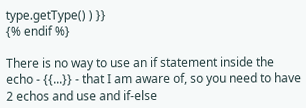type.getType() ) }}
{% endif %}

There is no way to use an if statement inside the echo - {{...}} - that I am aware of, so you need to have 2 echos and use and if-else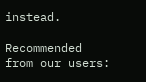instead.

Recommended from our users: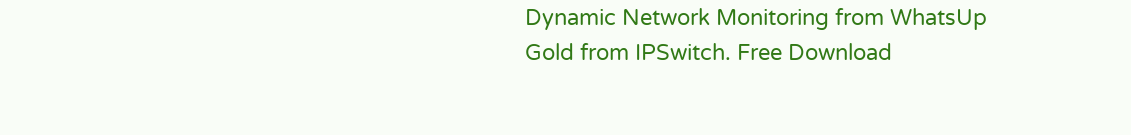Dynamic Network Monitoring from WhatsUp Gold from IPSwitch. Free Download